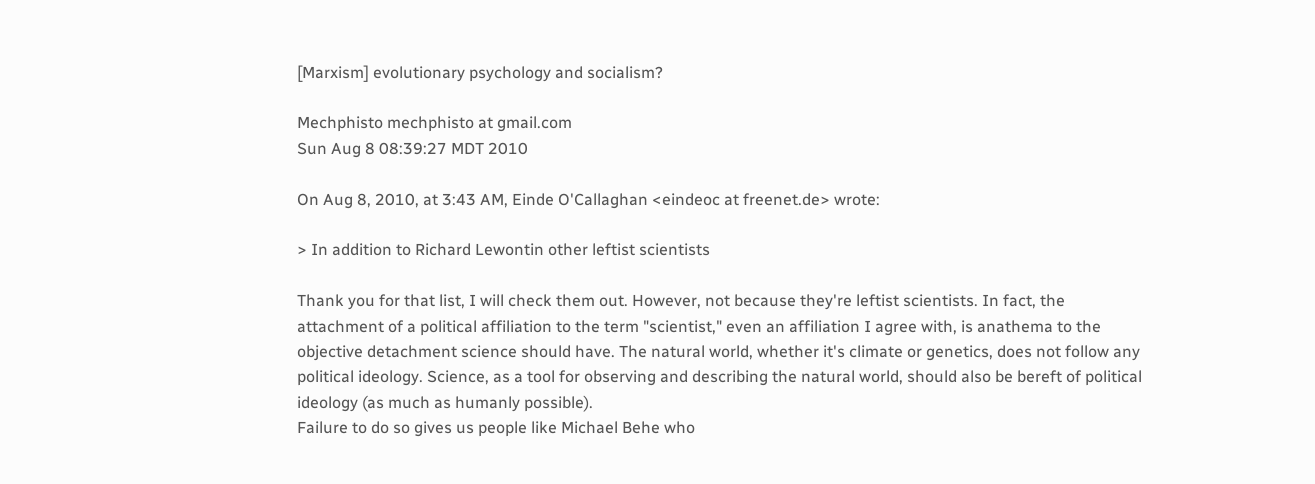[Marxism] evolutionary psychology and socialism?

Mechphisto mechphisto at gmail.com
Sun Aug 8 08:39:27 MDT 2010

On Aug 8, 2010, at 3:43 AM, Einde O'Callaghan <eindeoc at freenet.de> wrote:

> In addition to Richard Lewontin other leftist scientists

Thank you for that list, I will check them out. However, not because they're leftist scientists. In fact, the attachment of a political affiliation to the term "scientist," even an affiliation I agree with, is anathema to the objective detachment science should have. The natural world, whether it's climate or genetics, does not follow any political ideology. Science, as a tool for observing and describing the natural world, should also be bereft of political ideology (as much as humanly possible).
Failure to do so gives us people like Michael Behe who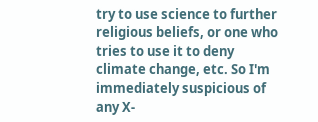try to use science to further religious beliefs, or one who tries to use it to deny climate change, etc. So I'm immediately suspicious of any X-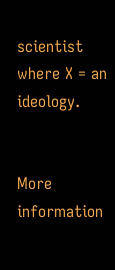scientist where X = an ideology.


More information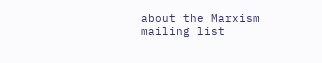about the Marxism mailing list